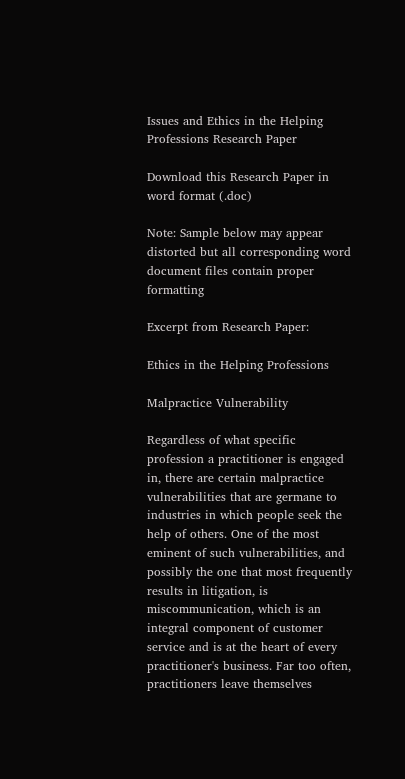Issues and Ethics in the Helping Professions Research Paper

Download this Research Paper in word format (.doc)

Note: Sample below may appear distorted but all corresponding word document files contain proper formatting

Excerpt from Research Paper:

Ethics in the Helping Professions

Malpractice Vulnerability

Regardless of what specific profession a practitioner is engaged in, there are certain malpractice vulnerabilities that are germane to industries in which people seek the help of others. One of the most eminent of such vulnerabilities, and possibly the one that most frequently results in litigation, is miscommunication, which is an integral component of customer service and is at the heart of every practitioner's business. Far too often, practitioners leave themselves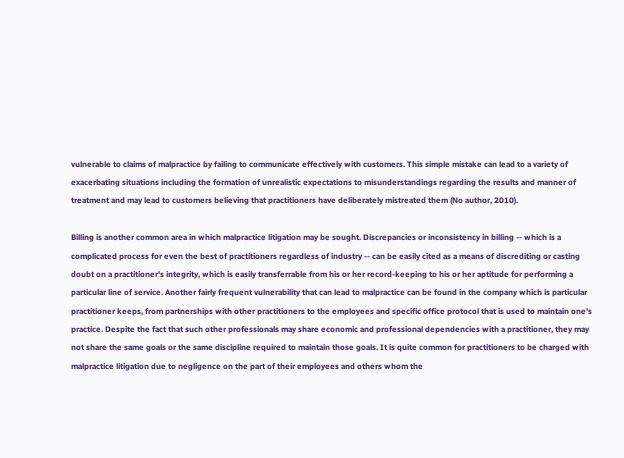vulnerable to claims of malpractice by failing to communicate effectively with customers. This simple mistake can lead to a variety of exacerbating situations including the formation of unrealistic expectations to misunderstandings regarding the results and manner of treatment and may lead to customers believing that practitioners have deliberately mistreated them (No author, 2010).

Billing is another common area in which malpractice litigation may be sought. Discrepancies or inconsistency in billing -- which is a complicated process for even the best of practitioners regardless of industry -- can be easily cited as a means of discrediting or casting doubt on a practitioner's integrity, which is easily transferrable from his or her record-keeping to his or her aptitude for performing a particular line of service. Another fairly frequent vulnerability that can lead to malpractice can be found in the company which is particular practitioner keeps, from partnerships with other practitioners to the employees and specific office protocol that is used to maintain one's practice. Despite the fact that such other professionals may share economic and professional dependencies with a practitioner, they may not share the same goals or the same discipline required to maintain those goals. It is quite common for practitioners to be charged with malpractice litigation due to negligence on the part of their employees and others whom the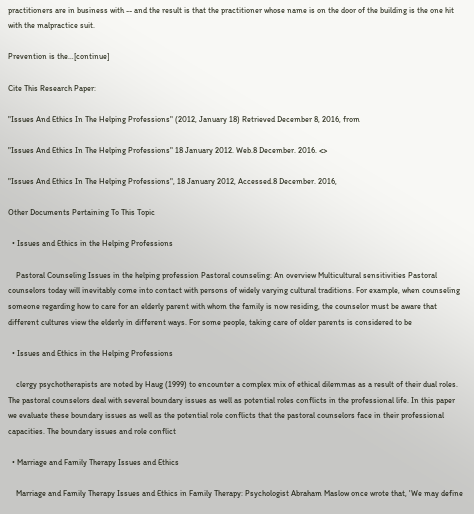practitioners are in business with -- and the result is that the practitioner whose name is on the door of the building is the one hit with the malpractice suit.

Prevention is the…[continue]

Cite This Research Paper:

"Issues And Ethics In The Helping Professions" (2012, January 18) Retrieved December 8, 2016, from

"Issues And Ethics In The Helping Professions" 18 January 2012. Web.8 December. 2016. <>

"Issues And Ethics In The Helping Professions", 18 January 2012, Accessed.8 December. 2016,

Other Documents Pertaining To This Topic

  • Issues and Ethics in the Helping Professions

    Pastoral Counseling Issues in the helping profession Pastoral counseling: An overview Multicultural sensitivities Pastoral counselors today will inevitably come into contact with persons of widely varying cultural traditions. For example, when counseling someone regarding how to care for an elderly parent with whom the family is now residing, the counselor must be aware that different cultures view the elderly in different ways. For some people, taking care of older parents is considered to be

  • Issues and Ethics in the Helping Professions

    clergy psychotherapists are noted by Haug (1999) to encounter a complex mix of ethical dilemmas as a result of their dual roles. The pastoral counselors deal with several boundary issues as well as potential roles conflicts in the professional life. In this paper we evaluate these boundary issues as well as the potential role conflicts that the pastoral counselors face in their professional capacities. The boundary issues and role conflict

  • Marriage and Family Therapy Issues and Ethics

    Marriage and Family Therapy Issues and Ethics in Family Therapy: Psychologist Abraham Maslow once wrote that, 'We may define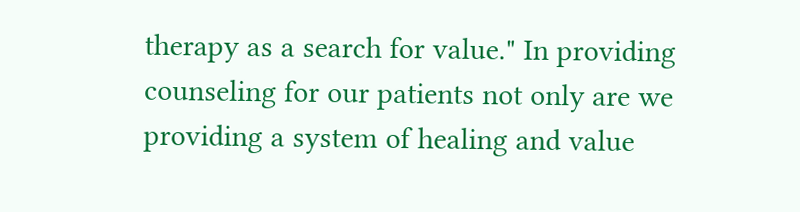therapy as a search for value." In providing counseling for our patients not only are we providing a system of healing and value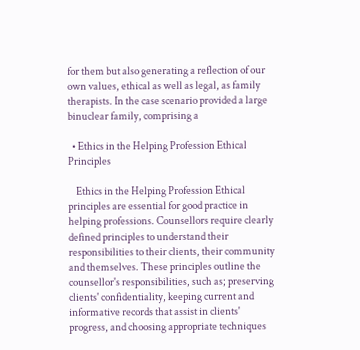for them but also generating a reflection of our own values, ethical as well as legal, as family therapists. In the case scenario provided a large binuclear family, comprising a

  • Ethics in the Helping Profession Ethical Principles

    Ethics in the Helping Profession Ethical principles are essential for good practice in helping professions. Counsellors require clearly defined principles to understand their responsibilities to their clients, their community and themselves. These principles outline the counsellor's responsibilities, such as; preserving clients' confidentiality, keeping current and informative records that assist in clients' progress, and choosing appropriate techniques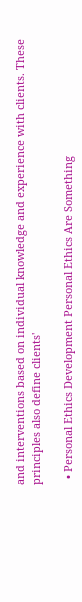and interventions based on individual knowledge and experience with clients. These principles also define clients'

  • Personal Ethics Development Personal Ethics Are Something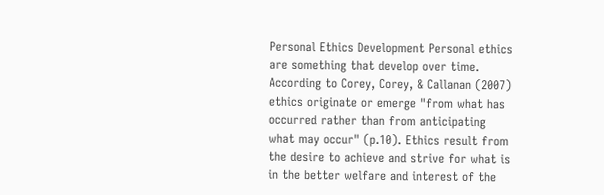Personal Ethics Development Personal ethics are something that develop over time. According to Corey, Corey, & Callanan (2007) ethics originate or emerge "from what has occurred rather than from anticipating what may occur" (p.10). Ethics result from the desire to achieve and strive for what is in the better welfare and interest of the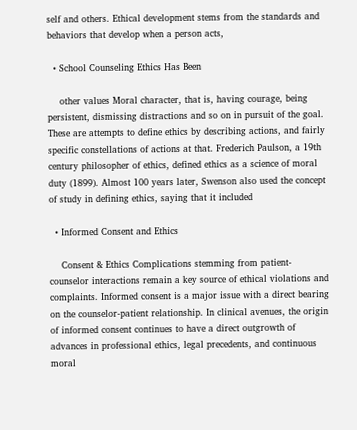self and others. Ethical development stems from the standards and behaviors that develop when a person acts,

  • School Counseling Ethics Has Been

    other values Moral character, that is, having courage, being persistent, dismissing distractions and so on in pursuit of the goal. These are attempts to define ethics by describing actions, and fairly specific constellations of actions at that. Frederich Paulson, a 19th century philosopher of ethics, defined ethics as a science of moral duty (1899). Almost 100 years later, Swenson also used the concept of study in defining ethics, saying that it included

  • Informed Consent and Ethics

    Consent & Ethics Complications stemming from patient-counselor interactions remain a key source of ethical violations and complaints. Informed consent is a major issue with a direct bearing on the counselor-patient relationship. In clinical avenues, the origin of informed consent continues to have a direct outgrowth of advances in professional ethics, legal precedents, and continuous moral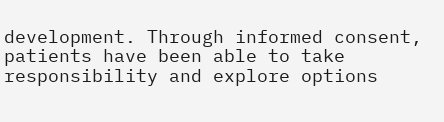development. Through informed consent, patients have been able to take responsibility and explore options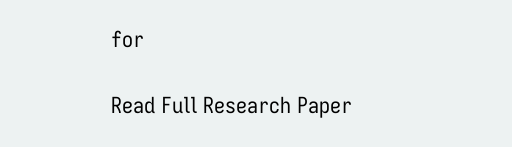for

Read Full Research Paper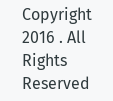Copyright 2016 . All Rights Reserved